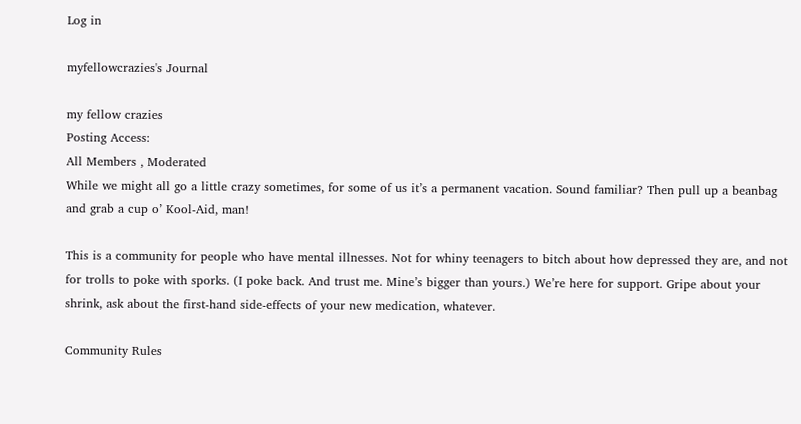Log in

myfellowcrazies's Journal

my fellow crazies
Posting Access:
All Members , Moderated
While we might all go a little crazy sometimes, for some of us it’s a permanent vacation. Sound familiar? Then pull up a beanbag and grab a cup o’ Kool-Aid, man!

This is a community for people who have mental illnesses. Not for whiny teenagers to bitch about how depressed they are, and not for trolls to poke with sporks. (I poke back. And trust me. Mine’s bigger than yours.) We’re here for support. Gripe about your shrink, ask about the first-hand side-effects of your new medication, whatever.

Community Rules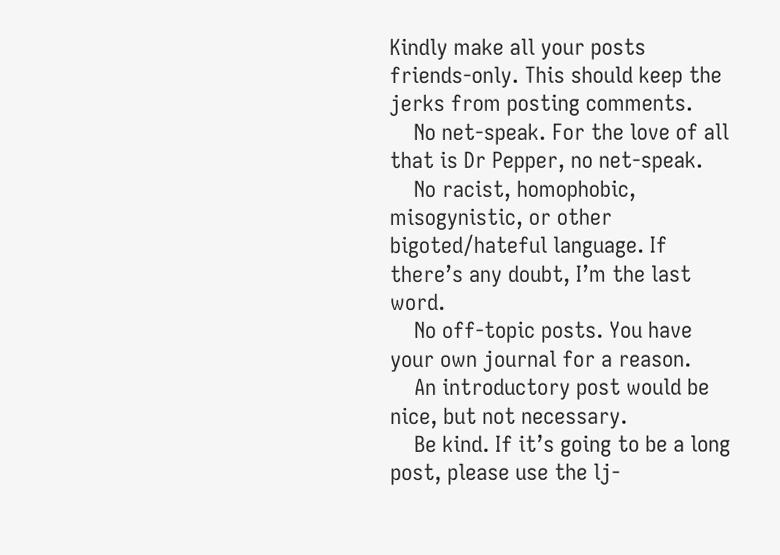Kindly make all your posts friends-only. This should keep the jerks from posting comments.
    No net-speak. For the love of all that is Dr Pepper, no net-speak.
    No racist, homophobic, misogynistic, or other bigoted/hateful language. If there’s any doubt, I’m the last word.
    No off-topic posts. You have your own journal for a reason.
    An introductory post would be nice, but not necessary.
    Be kind. If it’s going to be a long post, please use the lj-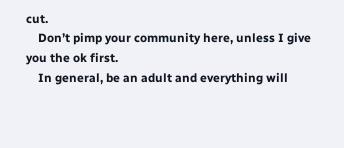cut.
    Don’t pimp your community here, unless I give you the ok first.
    In general, be an adult and everything will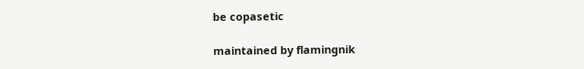be copasetic

maintained by flamingnik